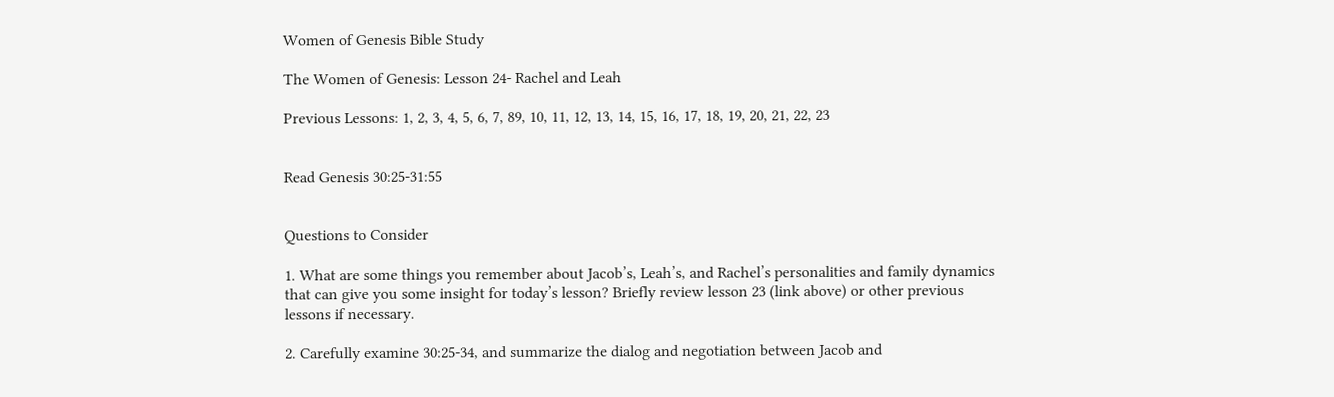Women of Genesis Bible Study

The Women of Genesis: Lesson 24- Rachel and Leah

Previous Lessons: 1, 2, 3, 4, 5, 6, 7, 89, 10, 11, 12, 13, 14, 15, 16, 17, 18, 19, 20, 21, 22, 23


Read Genesis 30:25-31:55


Questions to Consider

1. What are some things you remember about Jacob’s, Leah’s, and Rachel’s personalities and family dynamics that can give you some insight for today’s lesson? Briefly review lesson 23 (link above) or other previous lessons if necessary.

2. Carefully examine 30:25-34, and summarize the dialog and negotiation between Jacob and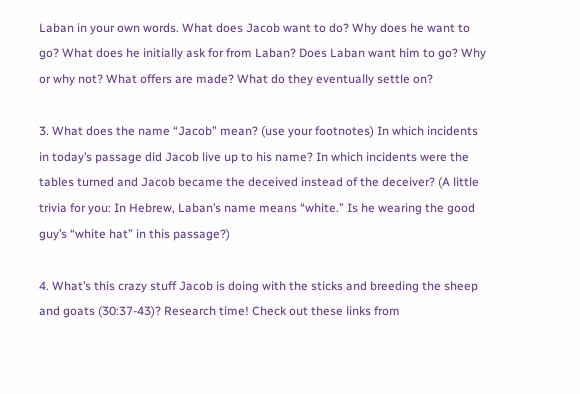Laban in your own words. What does Jacob want to do? Why does he want to go? What does he initially ask for from Laban? Does Laban want him to go? Why or why not? What offers are made? What do they eventually settle on?

3. What does the name “Jacob” mean? (use your footnotes) In which incidents in today’s passage did Jacob live up to his name? In which incidents were the tables turned and Jacob became the deceived instead of the deceiver? (A little trivia for you: In Hebrew, Laban’s name means “white.” Is he wearing the good guy’s “white hat” in this passage?)

4. What’s this crazy stuff Jacob is doing with the sticks and breeding the sheep and goats (30:37-43)? Research time! Check out these links from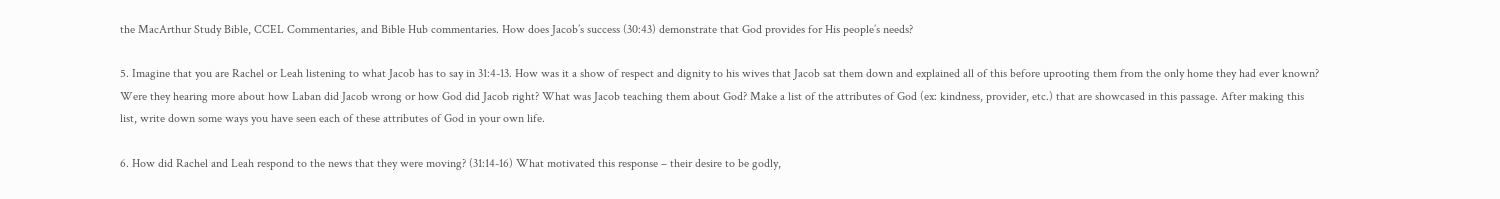the MacArthur Study Bible, CCEL Commentaries, and Bible Hub commentaries. How does Jacob’s success (30:43) demonstrate that God provides for His people’s needs?

5. Imagine that you are Rachel or Leah listening to what Jacob has to say in 31:4-13. How was it a show of respect and dignity to his wives that Jacob sat them down and explained all of this before uprooting them from the only home they had ever known? Were they hearing more about how Laban did Jacob wrong or how God did Jacob right? What was Jacob teaching them about God? Make a list of the attributes of God (ex: kindness, provider, etc.) that are showcased in this passage. After making this list, write down some ways you have seen each of these attributes of God in your own life.

6. How did Rachel and Leah respond to the news that they were moving? (31:14-16) What motivated this response – their desire to be godly,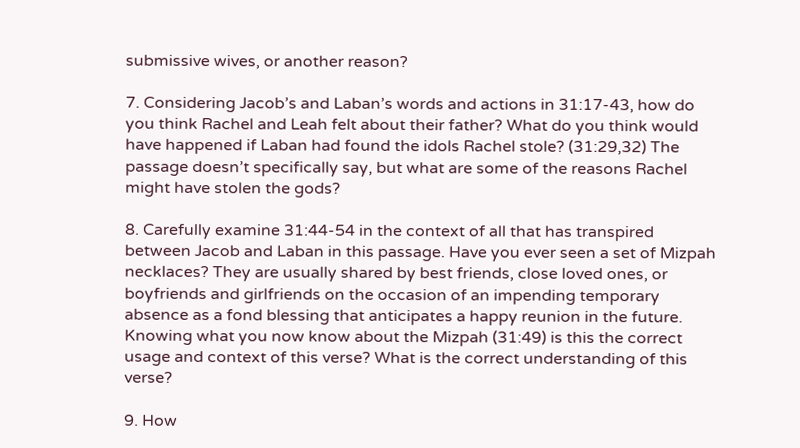submissive wives, or another reason?

7. Considering Jacob’s and Laban’s words and actions in 31:17-43, how do you think Rachel and Leah felt about their father? What do you think would have happened if Laban had found the idols Rachel stole? (31:29,32) The passage doesn’t specifically say, but what are some of the reasons Rachel might have stolen the gods?

8. Carefully examine 31:44-54 in the context of all that has transpired between Jacob and Laban in this passage. Have you ever seen a set of Mizpah necklaces? They are usually shared by best friends, close loved ones, or boyfriends and girlfriends on the occasion of an impending temporary absence as a fond blessing that anticipates a happy reunion in the future. Knowing what you now know about the Mizpah (31:49) is this the correct usage and context of this verse? What is the correct understanding of this verse?

9. How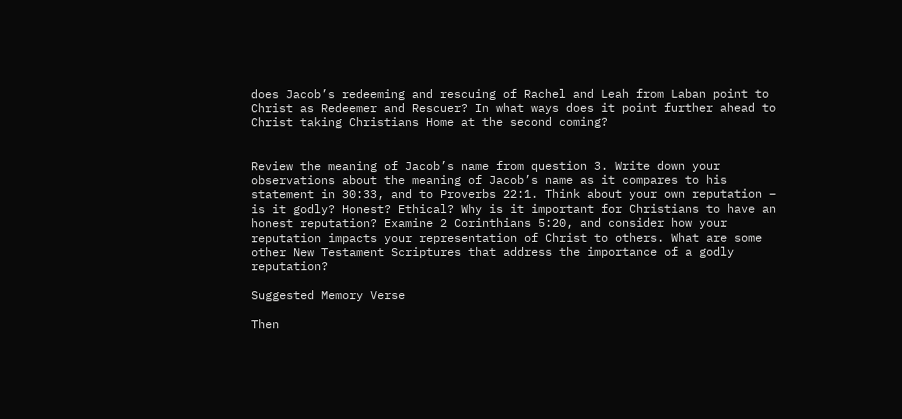does Jacob’s redeeming and rescuing of Rachel and Leah from Laban point to Christ as Redeemer and Rescuer? In what ways does it point further ahead to Christ taking Christians Home at the second coming?


Review the meaning of Jacob’s name from question 3. Write down your observations about the meaning of Jacob’s name as it compares to his statement in 30:33, and to Proverbs 22:1. Think about your own reputation – is it godly? Honest? Ethical? Why is it important for Christians to have an honest reputation? Examine 2 Corinthians 5:20, and consider how your reputation impacts your representation of Christ to others. What are some other New Testament Scriptures that address the importance of a godly reputation?

Suggested Memory Verse

Then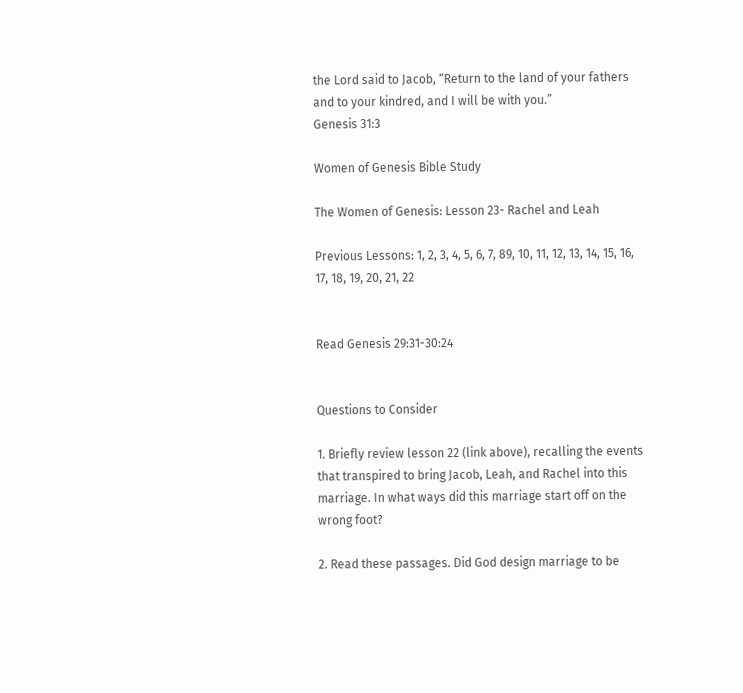the Lord said to Jacob, “Return to the land of your fathers and to your kindred, and I will be with you.”
Genesis 31:3

Women of Genesis Bible Study

The Women of Genesis: Lesson 23- Rachel and Leah

Previous Lessons: 1, 2, 3, 4, 5, 6, 7, 89, 10, 11, 12, 13, 14, 15, 16, 17, 18, 19, 20, 21, 22


Read Genesis 29:31-30:24


Questions to Consider

1. Briefly review lesson 22 (link above), recalling the events that transpired to bring Jacob, Leah, and Rachel into this marriage. In what ways did this marriage start off on the wrong foot?

2. Read these passages. Did God design marriage to be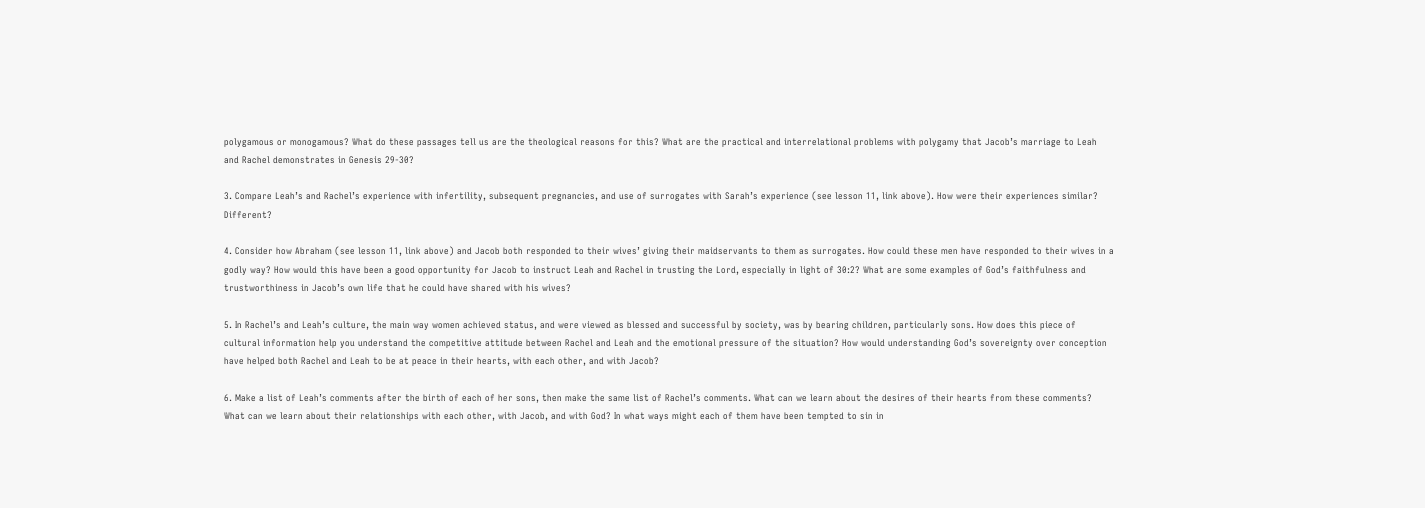polygamous or monogamous? What do these passages tell us are the theological reasons for this? What are the practical and interrelational problems with polygamy that Jacob’s marriage to Leah and Rachel demonstrates in Genesis 29-30?

3. Compare Leah’s and Rachel’s experience with infertility, subsequent pregnancies, and use of surrogates with Sarah’s experience (see lesson 11, link above). How were their experiences similar? Different?

4. Consider how Abraham (see lesson 11, link above) and Jacob both responded to their wives’ giving their maidservants to them as surrogates. How could these men have responded to their wives in a godly way? How would this have been a good opportunity for Jacob to instruct Leah and Rachel in trusting the Lord, especially in light of 30:2? What are some examples of God’s faithfulness and trustworthiness in Jacob’s own life that he could have shared with his wives?

5. In Rachel’s and Leah’s culture, the main way women achieved status, and were viewed as blessed and successful by society, was by bearing children, particularly sons. How does this piece of cultural information help you understand the competitive attitude between Rachel and Leah and the emotional pressure of the situation? How would understanding God’s sovereignty over conception have helped both Rachel and Leah to be at peace in their hearts, with each other, and with Jacob?

6. Make a list of Leah’s comments after the birth of each of her sons, then make the same list of Rachel’s comments. What can we learn about the desires of their hearts from these comments? What can we learn about their relationships with each other, with Jacob, and with God? In what ways might each of them have been tempted to sin in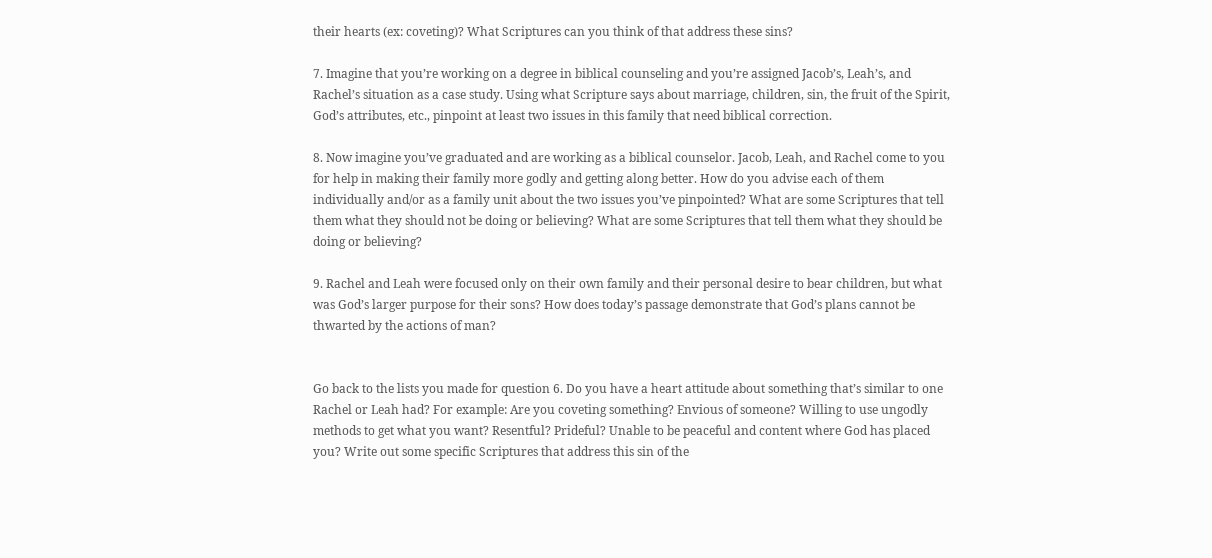their hearts (ex: coveting)? What Scriptures can you think of that address these sins?

7. Imagine that you’re working on a degree in biblical counseling and you’re assigned Jacob’s, Leah’s, and Rachel’s situation as a case study. Using what Scripture says about marriage, children, sin, the fruit of the Spirit, God’s attributes, etc., pinpoint at least two issues in this family that need biblical correction.

8. Now imagine you’ve graduated and are working as a biblical counselor. Jacob, Leah, and Rachel come to you for help in making their family more godly and getting along better. How do you advise each of them individually and/or as a family unit about the two issues you’ve pinpointed? What are some Scriptures that tell them what they should not be doing or believing? What are some Scriptures that tell them what they should be doing or believing?

9. Rachel and Leah were focused only on their own family and their personal desire to bear children, but what was God’s larger purpose for their sons? How does today’s passage demonstrate that God’s plans cannot be thwarted by the actions of man?


Go back to the lists you made for question 6. Do you have a heart attitude about something that’s similar to one Rachel or Leah had? For example: Are you coveting something? Envious of someone? Willing to use ungodly methods to get what you want? Resentful? Prideful? Unable to be peaceful and content where God has placed you? Write out some specific Scriptures that address this sin of the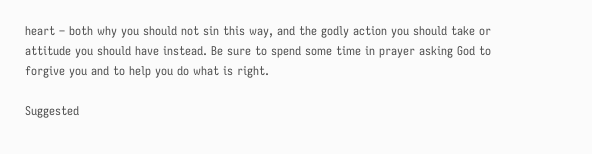heart – both why you should not sin this way, and the godly action you should take or attitude you should have instead. Be sure to spend some time in prayer asking God to forgive you and to help you do what is right.

Suggested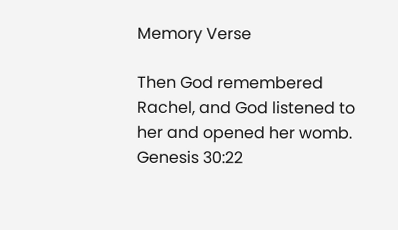Memory Verse

Then God remembered Rachel, and God listened to her and opened her womb.
Genesis 30:22